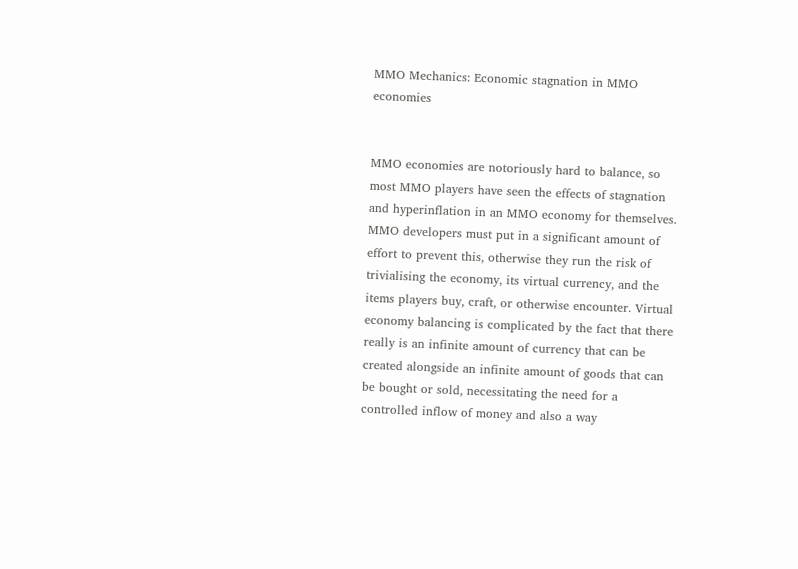MMO Mechanics: Economic stagnation in MMO economies


MMO economies are notoriously hard to balance, so most MMO players have seen the effects of stagnation and hyperinflation in an MMO economy for themselves. MMO developers must put in a significant amount of effort to prevent this, otherwise they run the risk of trivialising the economy, its virtual currency, and the items players buy, craft, or otherwise encounter. Virtual economy balancing is complicated by the fact that there really is an infinite amount of currency that can be created alongside an infinite amount of goods that can be bought or sold, necessitating the need for a controlled inflow of money and also a way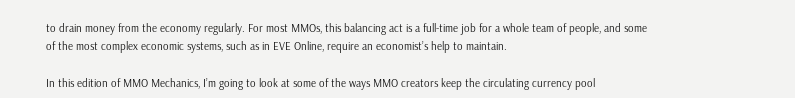to drain money from the economy regularly. For most MMOs, this balancing act is a full-time job for a whole team of people, and some of the most complex economic systems, such as in EVE Online, require an economist’s help to maintain.

In this edition of MMO Mechanics, I’m going to look at some of the ways MMO creators keep the circulating currency pool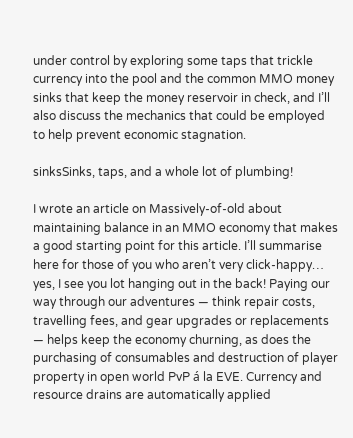under control by exploring some taps that trickle currency into the pool and the common MMO money sinks that keep the money reservoir in check, and I’ll also discuss the mechanics that could be employed to help prevent economic stagnation.

sinksSinks, taps, and a whole lot of plumbing!

I wrote an article on Massively-of-old about maintaining balance in an MMO economy that makes a good starting point for this article. I’ll summarise here for those of you who aren’t very click-happy… yes, I see you lot hanging out in the back! Paying our way through our adventures — think repair costs, travelling fees, and gear upgrades or replacements — helps keep the economy churning, as does the purchasing of consumables and destruction of player property in open world PvP á la EVE. Currency and resource drains are automatically applied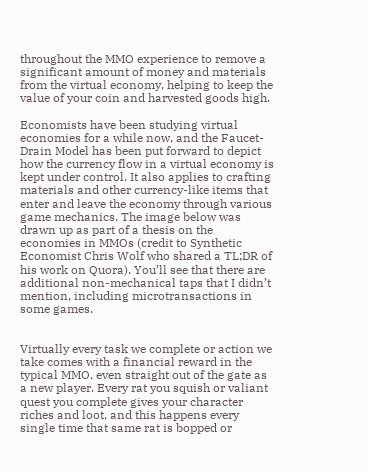throughout the MMO experience to remove a significant amount of money and materials from the virtual economy, helping to keep the value of your coin and harvested goods high.

Economists have been studying virtual economies for a while now, and the Faucet-Drain Model has been put forward to depict how the currency flow in a virtual economy is kept under control. It also applies to crafting materials and other currency-like items that enter and leave the economy through various game mechanics. The image below was drawn up as part of a thesis on the economies in MMOs (credit to Synthetic Economist Chris Wolf who shared a TL;DR of his work on Quora). You’ll see that there are additional non-mechanical taps that I didn’t mention, including microtransactions in some games.


Virtually every task we complete or action we take comes with a financial reward in the typical MMO, even straight out of the gate as a new player. Every rat you squish or valiant quest you complete gives your character riches and loot, and this happens every single time that same rat is bopped or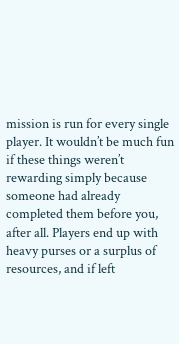mission is run for every single player. It wouldn’t be much fun if these things weren’t rewarding simply because someone had already completed them before you, after all. Players end up with heavy purses or a surplus of resources, and if left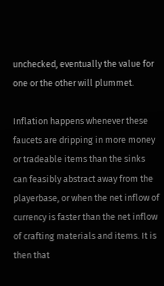unchecked, eventually the value for one or the other will plummet.

Inflation happens whenever these faucets are dripping in more money or tradeable items than the sinks can feasibly abstract away from the playerbase, or when the net inflow of currency is faster than the net inflow of crafting materials and items. It is then that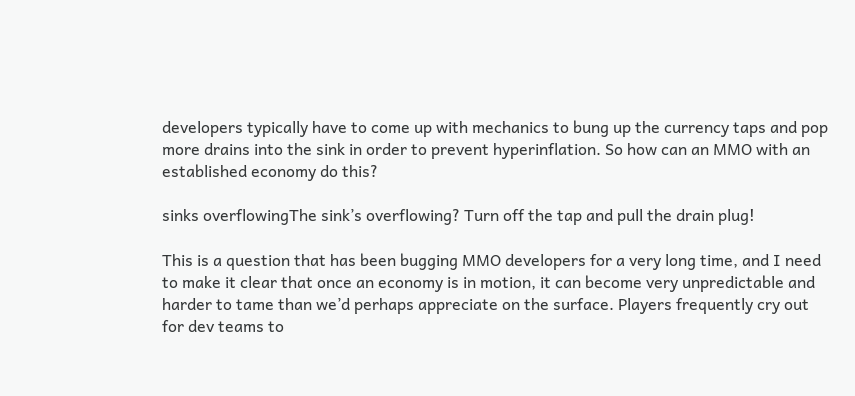developers typically have to come up with mechanics to bung up the currency taps and pop more drains into the sink in order to prevent hyperinflation. So how can an MMO with an established economy do this?

sinks overflowingThe sink’s overflowing? Turn off the tap and pull the drain plug!

This is a question that has been bugging MMO developers for a very long time, and I need to make it clear that once an economy is in motion, it can become very unpredictable and harder to tame than we’d perhaps appreciate on the surface. Players frequently cry out for dev teams to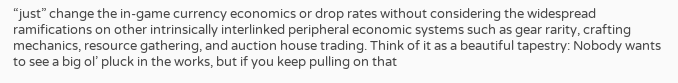“just” change the in-game currency economics or drop rates without considering the widespread ramifications on other intrinsically interlinked peripheral economic systems such as gear rarity, crafting mechanics, resource gathering, and auction house trading. Think of it as a beautiful tapestry: Nobody wants to see a big ol’ pluck in the works, but if you keep pulling on that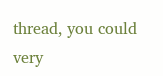thread, you could very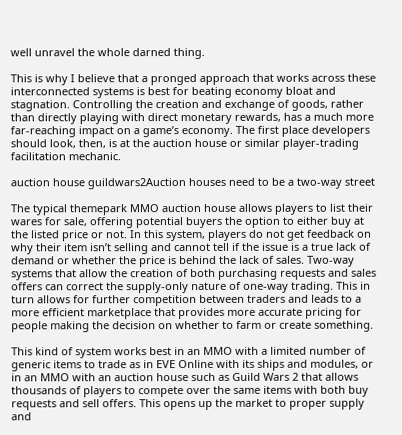well unravel the whole darned thing.

This is why I believe that a pronged approach that works across these interconnected systems is best for beating economy bloat and stagnation. Controlling the creation and exchange of goods, rather than directly playing with direct monetary rewards, has a much more far-reaching impact on a game’s economy. The first place developers should look, then, is at the auction house or similar player-trading facilitation mechanic.

auction house guildwars2Auction houses need to be a two-way street

The typical themepark MMO auction house allows players to list their wares for sale, offering potential buyers the option to either buy at the listed price or not. In this system, players do not get feedback on why their item isn’t selling and cannot tell if the issue is a true lack of demand or whether the price is behind the lack of sales. Two-way systems that allow the creation of both purchasing requests and sales offers can correct the supply-only nature of one-way trading. This in turn allows for further competition between traders and leads to a more efficient marketplace that provides more accurate pricing for people making the decision on whether to farm or create something.

This kind of system works best in an MMO with a limited number of generic items to trade as in EVE Online with its ships and modules, or in an MMO with an auction house such as Guild Wars 2 that allows thousands of players to compete over the same items with both buy requests and sell offers. This opens up the market to proper supply and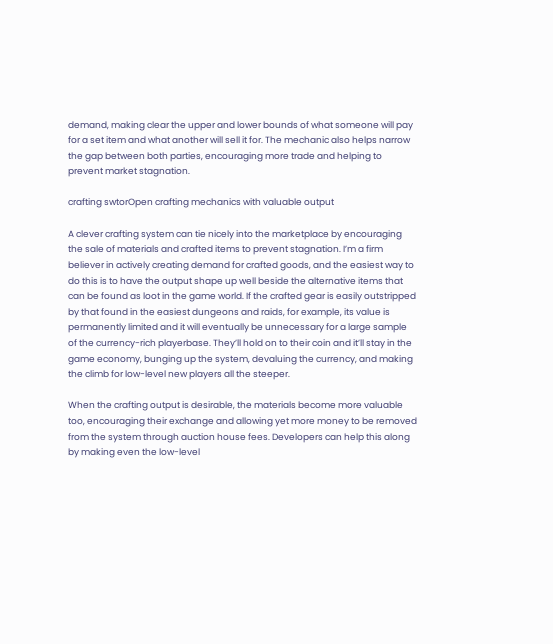demand, making clear the upper and lower bounds of what someone will pay for a set item and what another will sell it for. The mechanic also helps narrow the gap between both parties, encouraging more trade and helping to prevent market stagnation.

crafting swtorOpen crafting mechanics with valuable output

A clever crafting system can tie nicely into the marketplace by encouraging the sale of materials and crafted items to prevent stagnation. I’m a firm believer in actively creating demand for crafted goods, and the easiest way to do this is to have the output shape up well beside the alternative items that can be found as loot in the game world. If the crafted gear is easily outstripped by that found in the easiest dungeons and raids, for example, its value is permanently limited and it will eventually be unnecessary for a large sample of the currency-rich playerbase. They’ll hold on to their coin and it’ll stay in the game economy, bunging up the system, devaluing the currency, and making the climb for low-level new players all the steeper.

When the crafting output is desirable, the materials become more valuable too, encouraging their exchange and allowing yet more money to be removed from the system through auction house fees. Developers can help this along by making even the low-level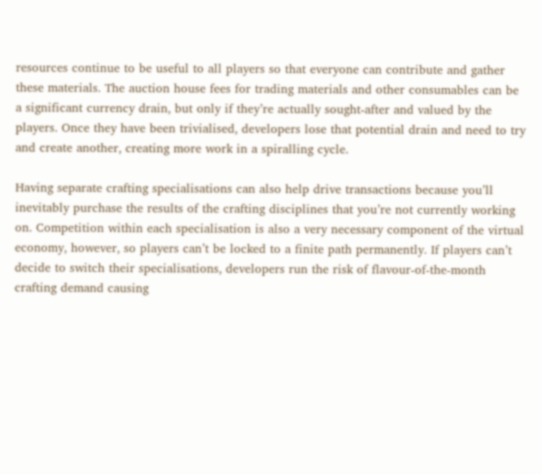resources continue to be useful to all players so that everyone can contribute and gather these materials. The auction house fees for trading materials and other consumables can be a significant currency drain, but only if they’re actually sought-after and valued by the players. Once they have been trivialised, developers lose that potential drain and need to try and create another, creating more work in a spiralling cycle.

Having separate crafting specialisations can also help drive transactions because you’ll inevitably purchase the results of the crafting disciplines that you’re not currently working on. Competition within each specialisation is also a very necessary component of the virtual economy, however, so players can’t be locked to a finite path permanently. If players can’t decide to switch their specialisations, developers run the risk of flavour-of-the-month crafting demand causing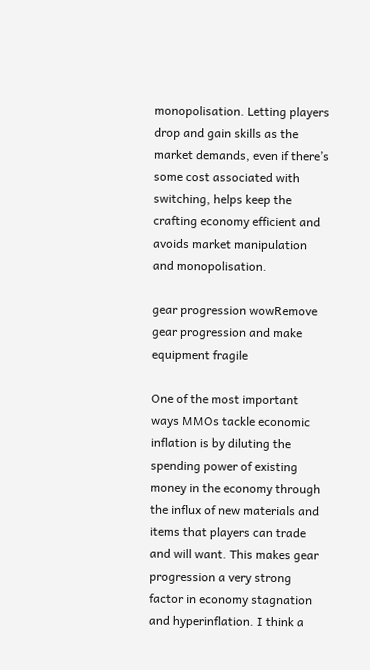monopolisation. Letting players drop and gain skills as the market demands, even if there’s some cost associated with switching, helps keep the crafting economy efficient and avoids market manipulation and monopolisation.

gear progression wowRemove gear progression and make equipment fragile

One of the most important ways MMOs tackle economic inflation is by diluting the spending power of existing money in the economy through the influx of new materials and items that players can trade and will want. This makes gear progression a very strong factor in economy stagnation and hyperinflation. I think a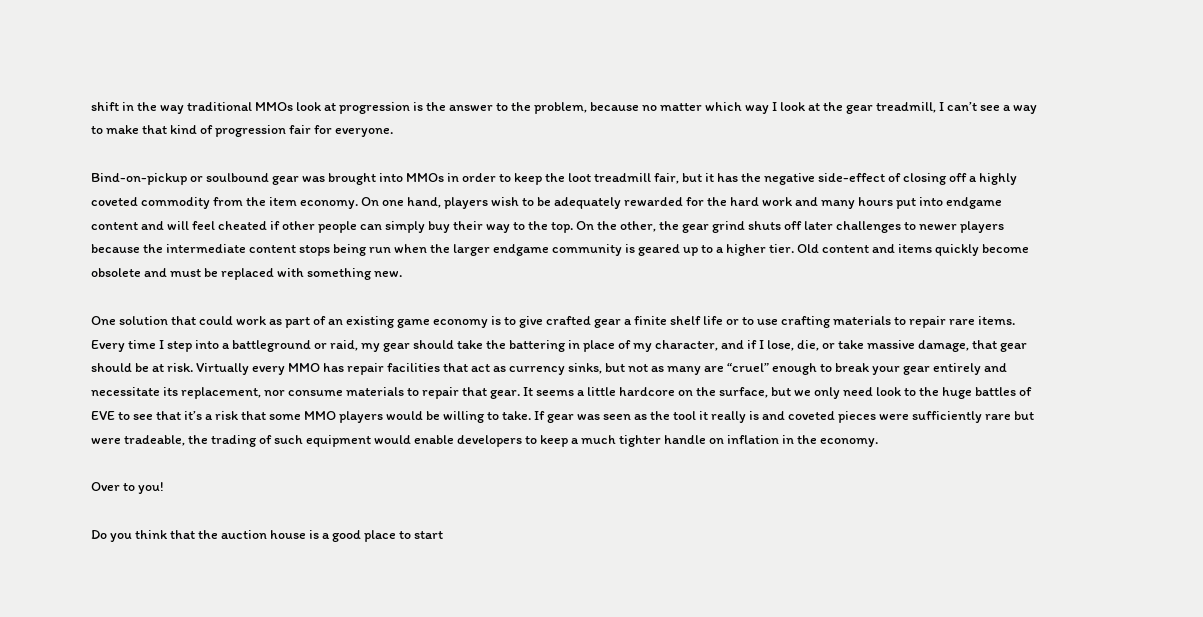shift in the way traditional MMOs look at progression is the answer to the problem, because no matter which way I look at the gear treadmill, I can’t see a way to make that kind of progression fair for everyone.

Bind-on-pickup or soulbound gear was brought into MMOs in order to keep the loot treadmill fair, but it has the negative side-effect of closing off a highly coveted commodity from the item economy. On one hand, players wish to be adequately rewarded for the hard work and many hours put into endgame content and will feel cheated if other people can simply buy their way to the top. On the other, the gear grind shuts off later challenges to newer players because the intermediate content stops being run when the larger endgame community is geared up to a higher tier. Old content and items quickly become obsolete and must be replaced with something new.

One solution that could work as part of an existing game economy is to give crafted gear a finite shelf life or to use crafting materials to repair rare items. Every time I step into a battleground or raid, my gear should take the battering in place of my character, and if I lose, die, or take massive damage, that gear should be at risk. Virtually every MMO has repair facilities that act as currency sinks, but not as many are “cruel” enough to break your gear entirely and necessitate its replacement, nor consume materials to repair that gear. It seems a little hardcore on the surface, but we only need look to the huge battles of EVE to see that it’s a risk that some MMO players would be willing to take. If gear was seen as the tool it really is and coveted pieces were sufficiently rare but were tradeable, the trading of such equipment would enable developers to keep a much tighter handle on inflation in the economy.

Over to you!

Do you think that the auction house is a good place to start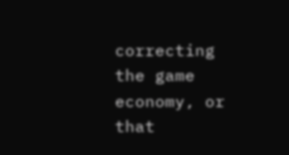correcting the game economy, or that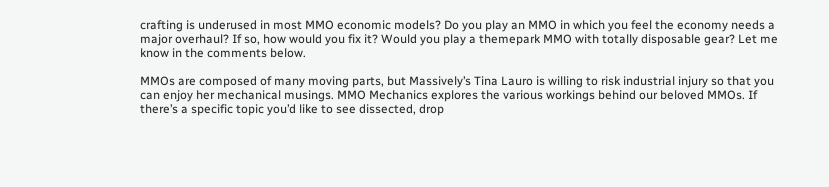crafting is underused in most MMO economic models? Do you play an MMO in which you feel the economy needs a major overhaul? If so, how would you fix it? Would you play a themepark MMO with totally disposable gear? Let me know in the comments below.

MMOs are composed of many moving parts, but Massively’s Tina Lauro is willing to risk industrial injury so that you can enjoy her mechanical musings. MMO Mechanics explores the various workings behind our beloved MMOs. If there’s a specific topic you’d like to see dissected, drop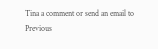Tina a comment or send an email to
Previous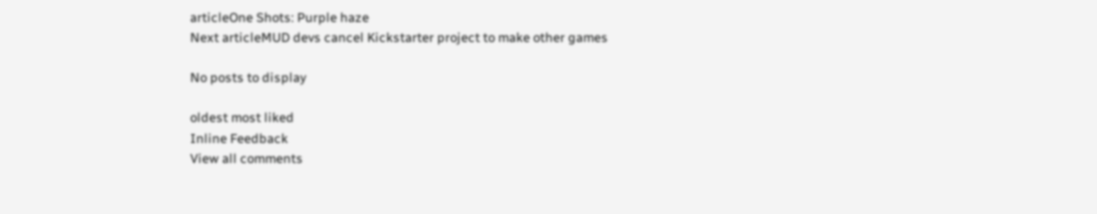articleOne Shots: Purple haze
Next articleMUD devs cancel Kickstarter project to make other games

No posts to display

oldest most liked
Inline Feedback
View all comments